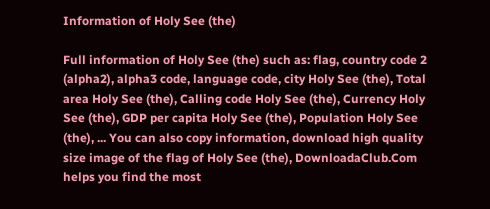Information of Holy See (the)

Full information of Holy See (the) such as: flag, country code 2 (alpha2), alpha3 code, language code, city Holy See (the), Total area Holy See (the), Calling code Holy See (the), Currency Holy See (the), GDP per capita Holy See (the), Population Holy See (the), ... You can also copy information, download high quality size image of the flag of Holy See (the), DownloadaClub.Com helps you find the most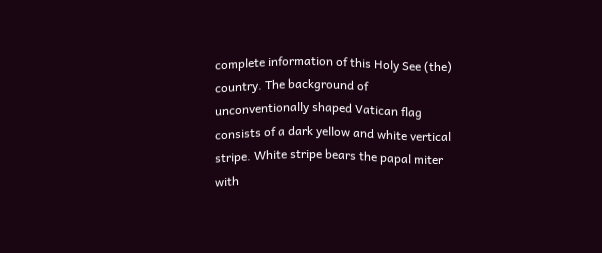complete information of this Holy See (the) country. The background of unconventionally shaped Vatican flag consists of a dark yellow and white vertical stripe. White stripe bears the papal miter with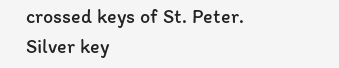crossed keys of St. Peter. Silver key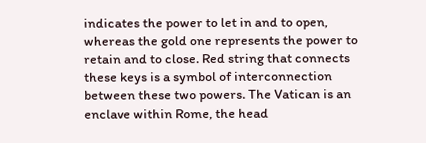indicates the power to let in and to open, whereas the gold one represents the power to retain and to close. Red string that connects these keys is a symbol of interconnection between these two powers. The Vatican is an enclave within Rome, the head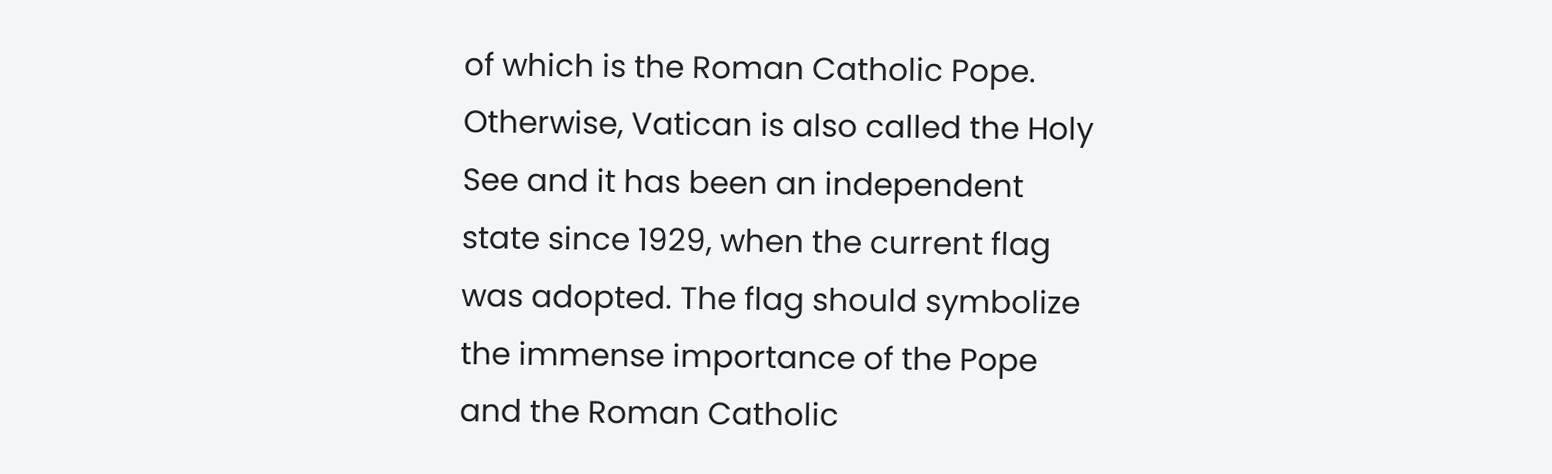of which is the Roman Catholic Pope. Otherwise, Vatican is also called the Holy See and it has been an independent state since 1929, when the current flag was adopted. The flag should symbolize the immense importance of the Pope and the Roman Catholic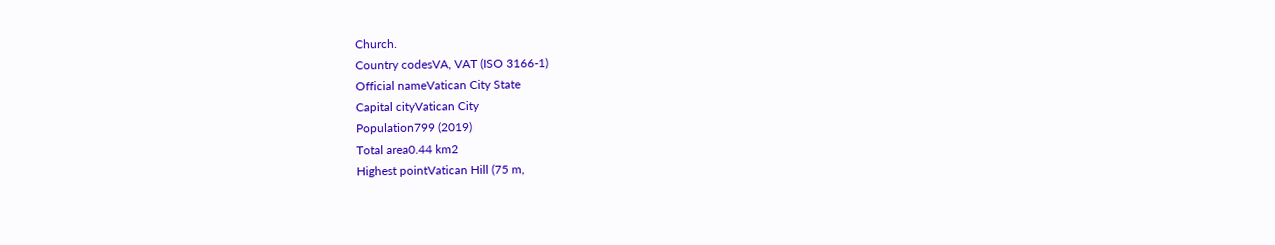Church.
Country codesVA, VAT (ISO 3166-1)
Official nameVatican City State
Capital cityVatican City
Population799 (2019)
Total area0.44 km2
Highest pointVatican Hill (75 m,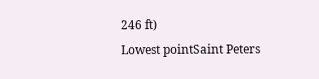246 ft)
Lowest pointSaint Peters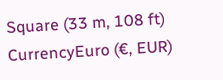Square (33 m, 108 ft)
CurrencyEuro (€, EUR)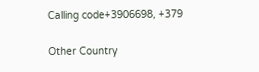Calling code+3906698, +379

Other Country